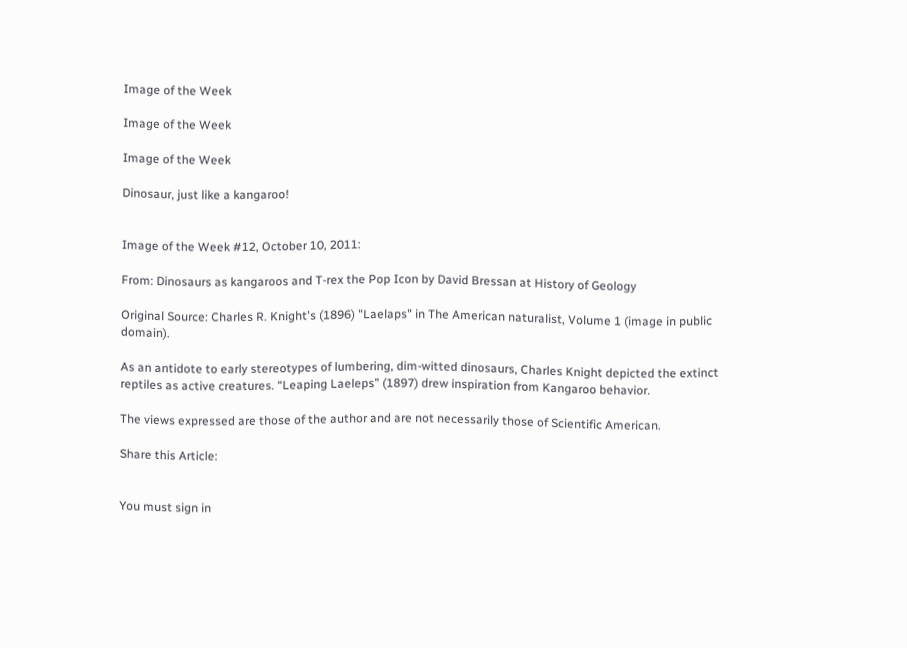Image of the Week

Image of the Week

Image of the Week

Dinosaur, just like a kangaroo!


Image of the Week #12, October 10, 2011:

From: Dinosaurs as kangaroos and T-rex the Pop Icon by David Bressan at History of Geology

Original Source: Charles R. Knight's (1896) "Laelaps" in The American naturalist, Volume 1 (image in public domain).

As an antidote to early stereotypes of lumbering, dim-witted dinosaurs, Charles Knight depicted the extinct reptiles as active creatures. “Leaping Laeleps” (1897) drew inspiration from Kangaroo behavior.

The views expressed are those of the author and are not necessarily those of Scientific American.

Share this Article:


You must sign in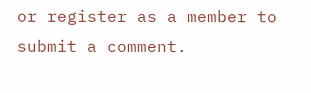or register as a member to submit a comment.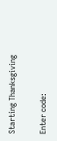Starting Thanksgiving

Enter code: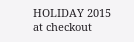HOLIDAY 2015
at checkout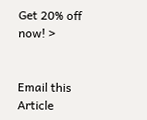Get 20% off now! >


Email this Article